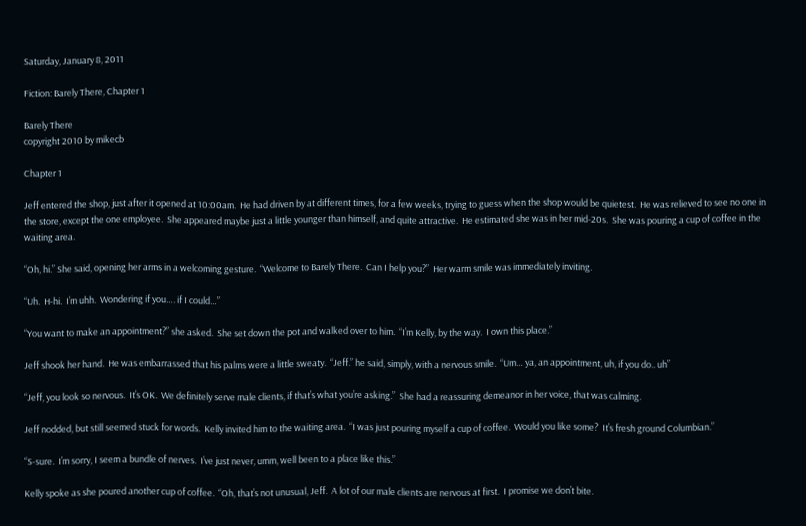Saturday, January 8, 2011

Fiction: Barely There, Chapter 1

Barely There
copyright 2010 by mikecb

Chapter 1

Jeff entered the shop, just after it opened at 10:00am.  He had driven by at different times, for a few weeks, trying to guess when the shop would be quietest.  He was relieved to see no one in the store, except the one employee.  She appeared maybe just a little younger than himself, and quite attractive.  He estimated she was in her mid-20s.  She was pouring a cup of coffee in the waiting area.

“Oh, hi.” She said, opening her arms in a welcoming gesture.  “Welcome to Barely There.  Can I help you?”  Her warm smile was immediately inviting.

“Uh.  H-hi.  I’m uhh.  Wondering if you…. if I could…”

“You want to make an appointment?” she asked.  She set down the pot and walked over to him.  “I’m Kelly, by the way.  I own this place.”

Jeff shook her hand.  He was embarrassed that his palms were a little sweaty.  “Jeff.” he said, simply, with a nervous smile.  “Um… ya, an appointment, uh, if you do.. uh”

“Jeff, you look so nervous.  It’s OK.  We definitely serve male clients, if that’s what you’re asking.”  She had a reassuring demeanor in her voice, that was calming.

Jeff nodded, but still seemed stuck for words.  Kelly invited him to the waiting area.  “I was just pouring myself a cup of coffee.  Would you like some?  It’s fresh ground Columbian.”

“S-sure.  I’m sorry, I seem a bundle of nerves.  I’ve just never, umm, well been to a place like this.”

Kelly spoke as she poured another cup of coffee.  “Oh, that’s not unusual, Jeff.  A lot of our male clients are nervous at first.  I promise we don’t bite.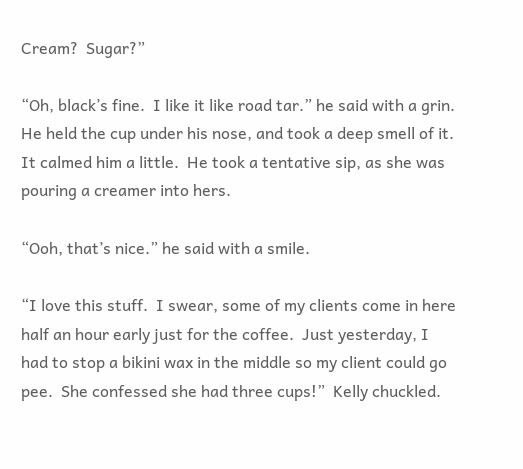Cream?  Sugar?”

“Oh, black’s fine.  I like it like road tar.” he said with a grin.  He held the cup under his nose, and took a deep smell of it.  It calmed him a little.  He took a tentative sip, as she was pouring a creamer into hers.

“Ooh, that’s nice.” he said with a smile.

“I love this stuff.  I swear, some of my clients come in here half an hour early just for the coffee.  Just yesterday, I had to stop a bikini wax in the middle so my client could go pee.  She confessed she had three cups!”  Kelly chuckled.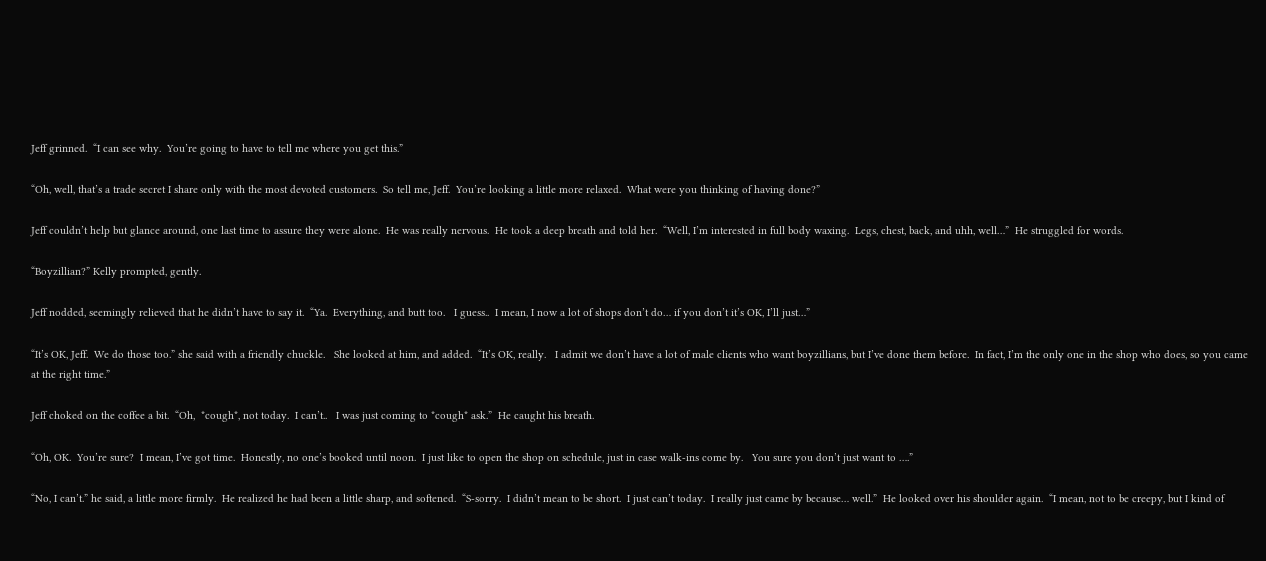Jeff grinned.  “I can see why.  You’re going to have to tell me where you get this.”

“Oh, well, that’s a trade secret I share only with the most devoted customers.  So tell me, Jeff.  You’re looking a little more relaxed.  What were you thinking of having done?”

Jeff couldn’t help but glance around, one last time to assure they were alone.  He was really nervous.  He took a deep breath and told her.  “Well, I’m interested in full body waxing.  Legs, chest, back, and uhh, well…”  He struggled for words.

“Boyzillian?” Kelly prompted, gently.

Jeff nodded, seemingly relieved that he didn’t have to say it.  “Ya.  Everything, and butt too.   I guess..  I mean, I now a lot of shops don’t do… if you don’t it’s OK, I’ll just…”

“It’s OK, Jeff.  We do those too.” she said with a friendly chuckle.   She looked at him, and added.  “It’s OK, really.   I admit we don’t have a lot of male clients who want boyzillians, but I’ve done them before.  In fact, I’m the only one in the shop who does, so you came at the right time.”

Jeff choked on the coffee a bit.  “Oh,  *cough*, not today.  I can’t..   I was just coming to *cough* ask.”  He caught his breath.

“Oh, OK.  You’re sure?  I mean, I’ve got time.  Honestly, no one’s booked until noon.  I just like to open the shop on schedule, just in case walk-ins come by.   You sure you don’t just want to ….”

“No, I can’t.” he said, a little more firmly.  He realized he had been a little sharp, and softened.  “S-sorry.  I didn’t mean to be short.  I just can’t today.  I really just came by because… well.”  He looked over his shoulder again.  “I mean, not to be creepy, but I kind of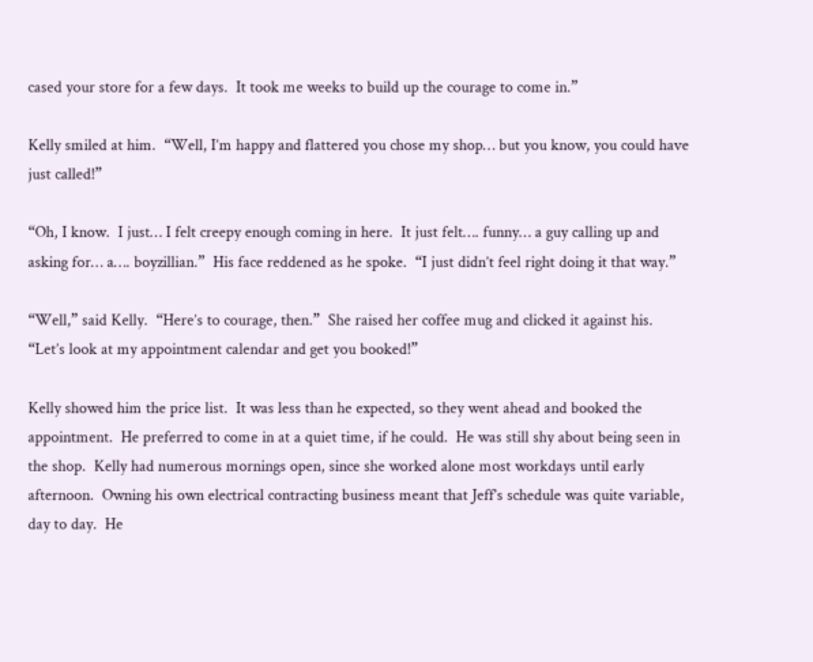cased your store for a few days.  It took me weeks to build up the courage to come in.”

Kelly smiled at him.  “Well, I’m happy and flattered you chose my shop… but you know, you could have just called!”

“Oh, I know.  I just… I felt creepy enough coming in here.  It just felt…. funny… a guy calling up and asking for… a…. boyzillian.”  His face reddened as he spoke.  “I just didn’t feel right doing it that way.”

“Well,” said Kelly.  “Here’s to courage, then.”  She raised her coffee mug and clicked it against his.  “Let’s look at my appointment calendar and get you booked!”

Kelly showed him the price list.  It was less than he expected, so they went ahead and booked the appointment.  He preferred to come in at a quiet time, if he could.  He was still shy about being seen in the shop.  Kelly had numerous mornings open, since she worked alone most workdays until early afternoon.  Owning his own electrical contracting business meant that Jeff’s schedule was quite variable, day to day.  He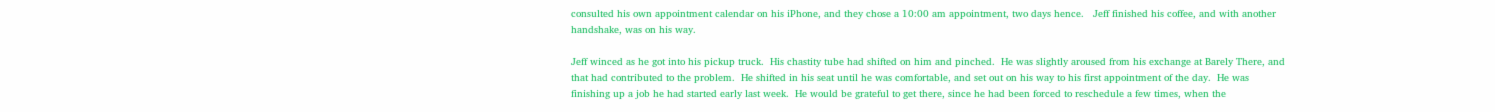consulted his own appointment calendar on his iPhone, and they chose a 10:00 am appointment, two days hence.   Jeff finished his coffee, and with another handshake, was on his way.

Jeff winced as he got into his pickup truck.  His chastity tube had shifted on him and pinched.  He was slightly aroused from his exchange at Barely There, and that had contributed to the problem.  He shifted in his seat until he was comfortable, and set out on his way to his first appointment of the day.  He was finishing up a job he had started early last week.  He would be grateful to get there, since he had been forced to reschedule a few times, when the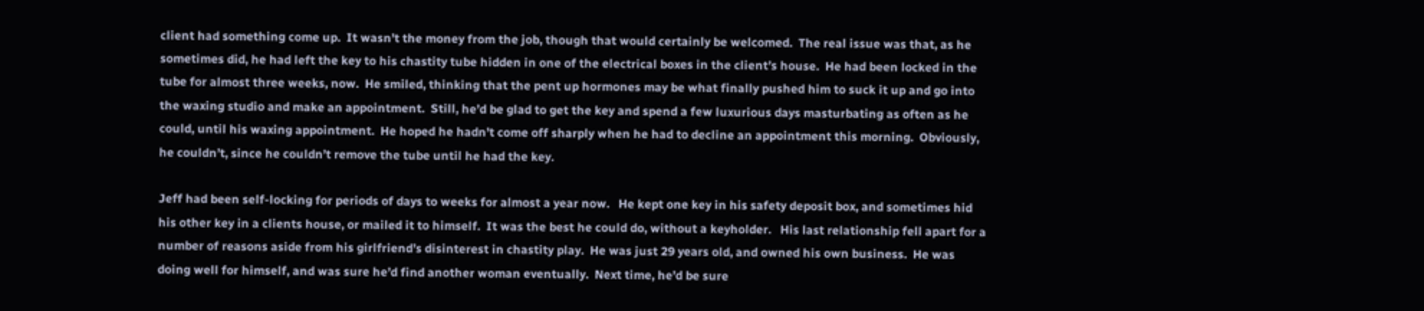client had something come up.  It wasn’t the money from the job, though that would certainly be welcomed.  The real issue was that, as he sometimes did, he had left the key to his chastity tube hidden in one of the electrical boxes in the client’s house.  He had been locked in the tube for almost three weeks, now.  He smiled, thinking that the pent up hormones may be what finally pushed him to suck it up and go into the waxing studio and make an appointment.  Still, he’d be glad to get the key and spend a few luxurious days masturbating as often as he could, until his waxing appointment.  He hoped he hadn’t come off sharply when he had to decline an appointment this morning.  Obviously, he couldn’t, since he couldn’t remove the tube until he had the key.

Jeff had been self-locking for periods of days to weeks for almost a year now.   He kept one key in his safety deposit box, and sometimes hid his other key in a clients house, or mailed it to himself.  It was the best he could do, without a keyholder.   His last relationship fell apart for a number of reasons aside from his girlfriend’s disinterest in chastity play.  He was just 29 years old, and owned his own business.  He was doing well for himself, and was sure he’d find another woman eventually.  Next time, he’d be sure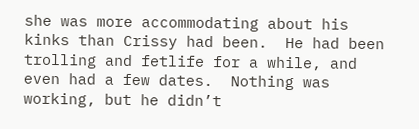she was more accommodating about his kinks than Crissy had been.  He had been trolling and fetlife for a while, and even had a few dates.  Nothing was working, but he didn’t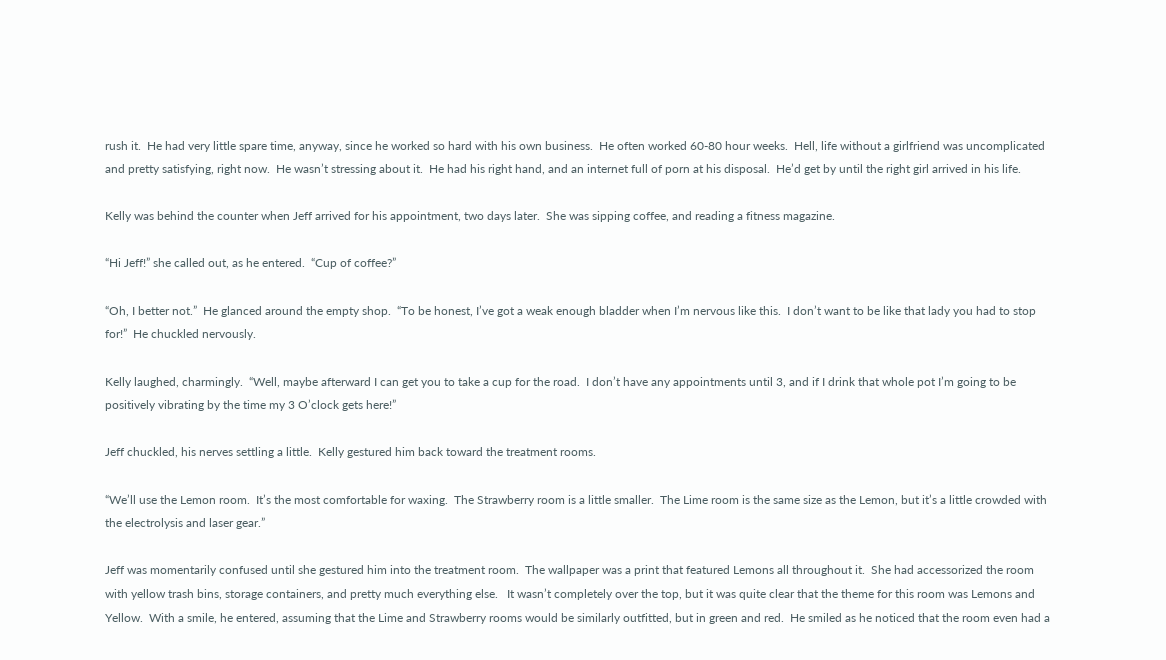rush it.  He had very little spare time, anyway, since he worked so hard with his own business.  He often worked 60-80 hour weeks.  Hell, life without a girlfriend was uncomplicated and pretty satisfying, right now.  He wasn’t stressing about it.  He had his right hand, and an internet full of porn at his disposal.  He’d get by until the right girl arrived in his life.

Kelly was behind the counter when Jeff arrived for his appointment, two days later.  She was sipping coffee, and reading a fitness magazine.

“Hi Jeff!” she called out, as he entered.  “Cup of coffee?”

“Oh, I better not.”  He glanced around the empty shop.  “To be honest, I’ve got a weak enough bladder when I’m nervous like this.  I don’t want to be like that lady you had to stop for!”  He chuckled nervously.

Kelly laughed, charmingly.  “Well, maybe afterward I can get you to take a cup for the road.  I don’t have any appointments until 3, and if I drink that whole pot I’m going to be positively vibrating by the time my 3 O’clock gets here!”

Jeff chuckled, his nerves settling a little.  Kelly gestured him back toward the treatment rooms.

“We’ll use the Lemon room.  It’s the most comfortable for waxing.  The Strawberry room is a little smaller.  The Lime room is the same size as the Lemon, but it’s a little crowded with the electrolysis and laser gear.”

Jeff was momentarily confused until she gestured him into the treatment room.  The wallpaper was a print that featured Lemons all throughout it.  She had accessorized the room with yellow trash bins, storage containers, and pretty much everything else.   It wasn’t completely over the top, but it was quite clear that the theme for this room was Lemons and Yellow.  With a smile, he entered, assuming that the Lime and Strawberry rooms would be similarly outfitted, but in green and red.  He smiled as he noticed that the room even had a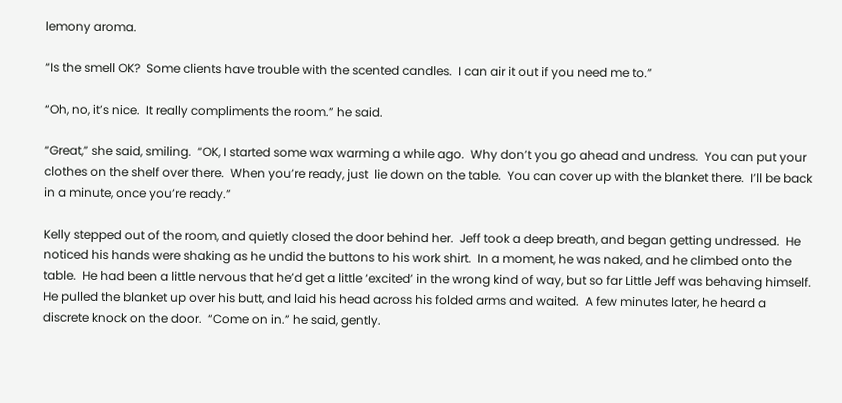lemony aroma.

“Is the smell OK?  Some clients have trouble with the scented candles.  I can air it out if you need me to.”

“Oh, no, it’s nice.  It really compliments the room.” he said.

“Great,” she said, smiling.  “OK, I started some wax warming a while ago.  Why don’t you go ahead and undress.  You can put your clothes on the shelf over there.  When you’re ready, just  lie down on the table.  You can cover up with the blanket there.  I’ll be back in a minute, once you’re ready.”

Kelly stepped out of the room, and quietly closed the door behind her.  Jeff took a deep breath, and began getting undressed.  He noticed his hands were shaking as he undid the buttons to his work shirt.  In a moment, he was naked, and he climbed onto the table.  He had been a little nervous that he’d get a little ‘excited’ in the wrong kind of way, but so far Little Jeff was behaving himself.  He pulled the blanket up over his butt, and laid his head across his folded arms and waited.  A few minutes later, he heard a discrete knock on the door.  “Come on in.” he said, gently.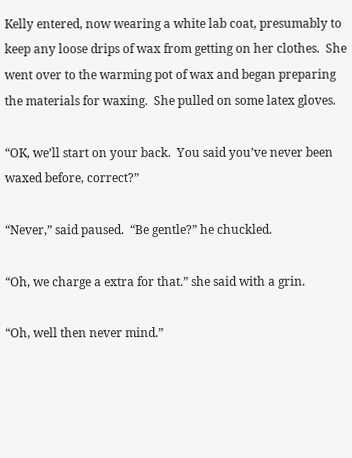Kelly entered, now wearing a white lab coat, presumably to keep any loose drips of wax from getting on her clothes.  She went over to the warming pot of wax and began preparing the materials for waxing.  She pulled on some latex gloves.

“OK, we’ll start on your back.  You said you’ve never been waxed before, correct?”

“Never,” said paused.  “Be gentle?” he chuckled.

“Oh, we charge a extra for that.” she said with a grin.

“Oh, well then never mind.”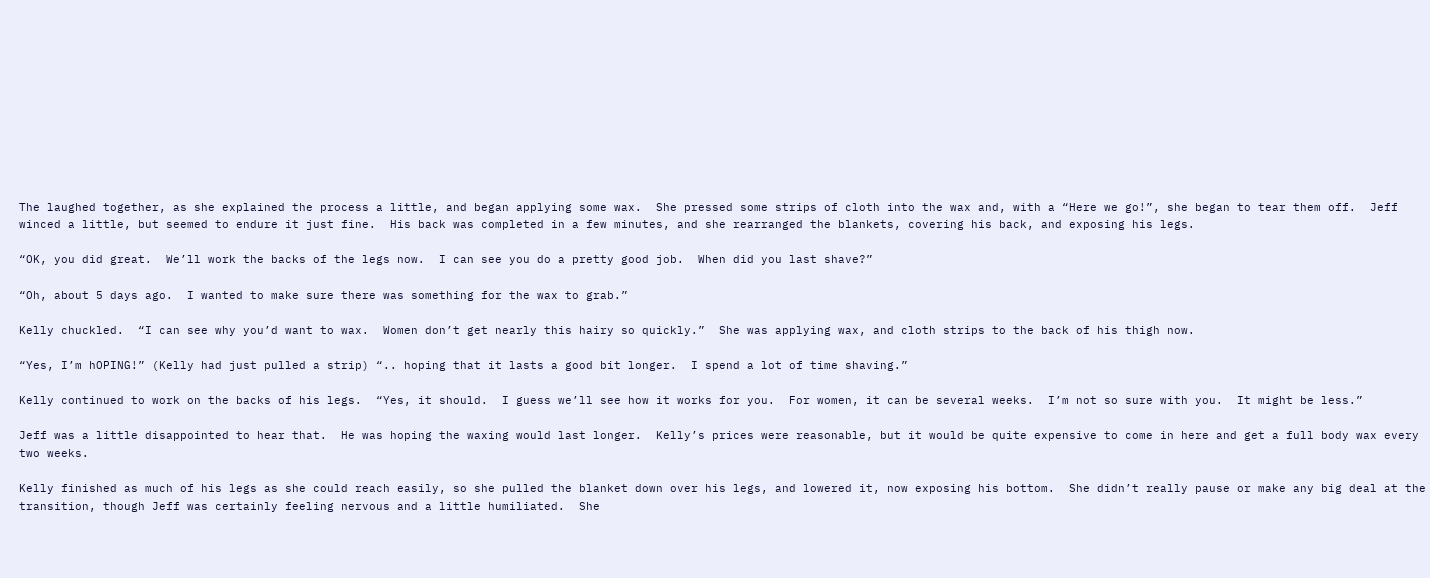The laughed together, as she explained the process a little, and began applying some wax.  She pressed some strips of cloth into the wax and, with a “Here we go!”, she began to tear them off.  Jeff winced a little, but seemed to endure it just fine.  His back was completed in a few minutes, and she rearranged the blankets, covering his back, and exposing his legs.

“OK, you did great.  We’ll work the backs of the legs now.  I can see you do a pretty good job.  When did you last shave?”

“Oh, about 5 days ago.  I wanted to make sure there was something for the wax to grab.”

Kelly chuckled.  “I can see why you’d want to wax.  Women don’t get nearly this hairy so quickly.”  She was applying wax, and cloth strips to the back of his thigh now.

“Yes, I’m hOPING!” (Kelly had just pulled a strip) “.. hoping that it lasts a good bit longer.  I spend a lot of time shaving.”

Kelly continued to work on the backs of his legs.  “Yes, it should.  I guess we’ll see how it works for you.  For women, it can be several weeks.  I’m not so sure with you.  It might be less.”

Jeff was a little disappointed to hear that.  He was hoping the waxing would last longer.  Kelly’s prices were reasonable, but it would be quite expensive to come in here and get a full body wax every two weeks.

Kelly finished as much of his legs as she could reach easily, so she pulled the blanket down over his legs, and lowered it, now exposing his bottom.  She didn’t really pause or make any big deal at the transition, though Jeff was certainly feeling nervous and a little humiliated.  She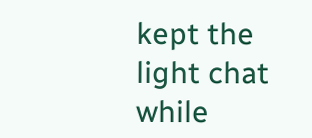kept the light chat while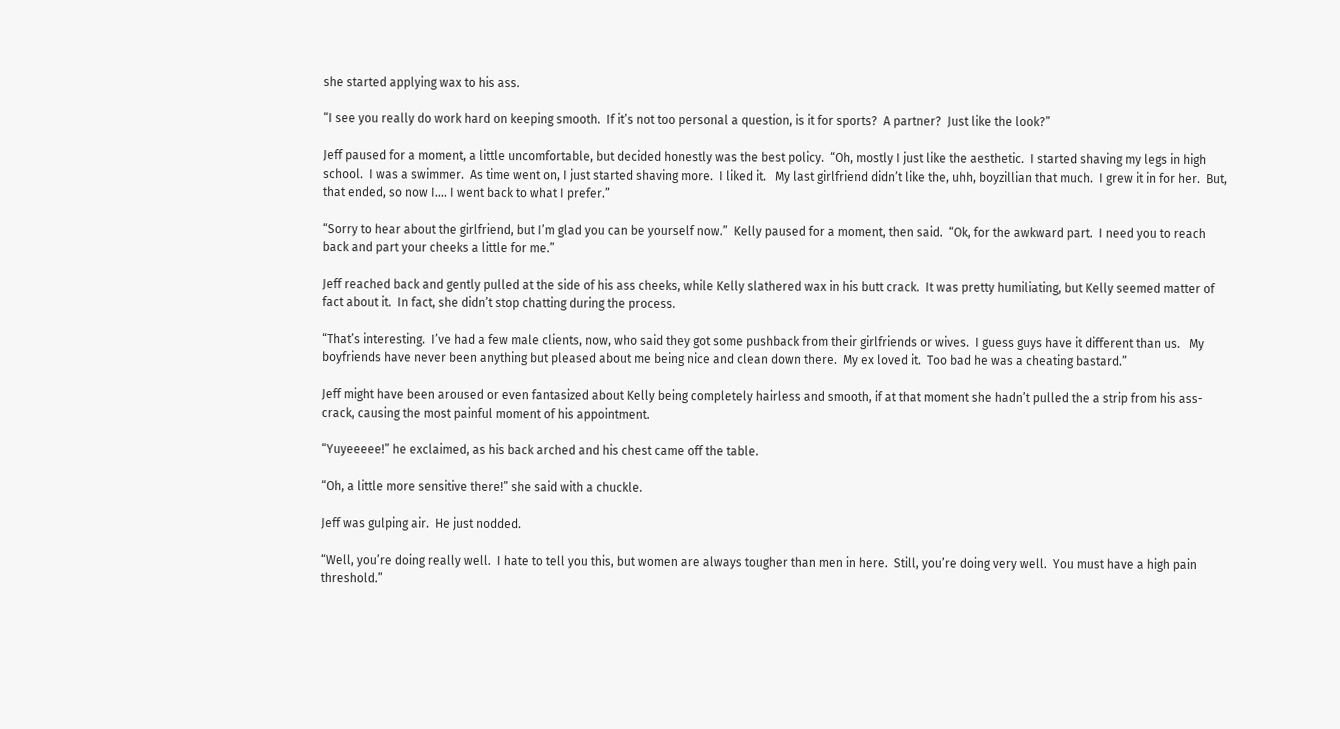she started applying wax to his ass.

“I see you really do work hard on keeping smooth.  If it’s not too personal a question, is it for sports?  A partner?  Just like the look?”

Jeff paused for a moment, a little uncomfortable, but decided honestly was the best policy.  “Oh, mostly I just like the aesthetic.  I started shaving my legs in high school.  I was a swimmer.  As time went on, I just started shaving more.  I liked it.   My last girlfriend didn’t like the, uhh, boyzillian that much.  I grew it in for her.  But, that ended, so now I…. I went back to what I prefer.”

“Sorry to hear about the girlfriend, but I’m glad you can be yourself now.”  Kelly paused for a moment, then said.  “Ok, for the awkward part.  I need you to reach back and part your cheeks a little for me.”

Jeff reached back and gently pulled at the side of his ass cheeks, while Kelly slathered wax in his butt crack.  It was pretty humiliating, but Kelly seemed matter of fact about it.  In fact, she didn’t stop chatting during the process.

“That’s interesting.  I’ve had a few male clients, now, who said they got some pushback from their girlfriends or wives.  I guess guys have it different than us.   My boyfriends have never been anything but pleased about me being nice and clean down there.  My ex loved it.  Too bad he was a cheating bastard.”

Jeff might have been aroused or even fantasized about Kelly being completely hairless and smooth, if at that moment she hadn’t pulled the a strip from his ass-crack, causing the most painful moment of his appointment.

“Yuyeeeee!” he exclaimed, as his back arched and his chest came off the table.

“Oh, a little more sensitive there!” she said with a chuckle.

Jeff was gulping air.  He just nodded.

“Well, you’re doing really well.  I hate to tell you this, but women are always tougher than men in here.  Still, you’re doing very well.  You must have a high pain threshold.”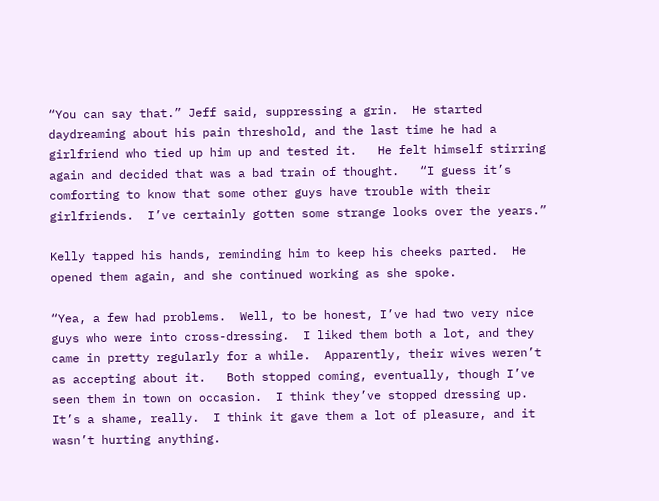“You can say that.” Jeff said, suppressing a grin.  He started daydreaming about his pain threshold, and the last time he had a girlfriend who tied up him up and tested it.   He felt himself stirring again and decided that was a bad train of thought.   “I guess it’s comforting to know that some other guys have trouble with their girlfriends.  I’ve certainly gotten some strange looks over the years.”

Kelly tapped his hands, reminding him to keep his cheeks parted.  He opened them again, and she continued working as she spoke.

“Yea, a few had problems.  Well, to be honest, I’ve had two very nice guys who were into cross-dressing.  I liked them both a lot, and they came in pretty regularly for a while.  Apparently, their wives weren’t as accepting about it.   Both stopped coming, eventually, though I’ve seen them in town on occasion.  I think they’ve stopped dressing up.  It’s a shame, really.  I think it gave them a lot of pleasure, and it wasn’t hurting anything.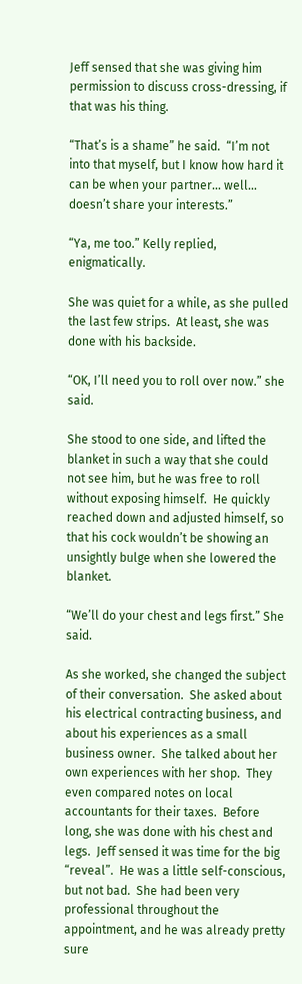Jeff sensed that she was giving him permission to discuss cross-dressing, if that was his thing.

“That’s is a shame” he said.  “I’m not into that myself, but I know how hard it can be when your partner… well… doesn’t share your interests.”

“Ya, me too.” Kelly replied, enigmatically.

She was quiet for a while, as she pulled the last few strips.  At least, she was done with his backside.

“OK, I’ll need you to roll over now.” she said.

She stood to one side, and lifted the blanket in such a way that she could not see him, but he was free to roll without exposing himself.  He quickly reached down and adjusted himself, so that his cock wouldn’t be showing an unsightly bulge when she lowered the blanket.

“We’ll do your chest and legs first.” She said.

As she worked, she changed the subject of their conversation.  She asked about his electrical contracting business, and about his experiences as a small business owner.  She talked about her own experiences with her shop.  They even compared notes on local accountants for their taxes.  Before long, she was done with his chest and legs.  Jeff sensed it was time for the big “reveal”.  He was a little self-conscious, but not bad.  She had been very professional throughout the appointment, and he was already pretty sure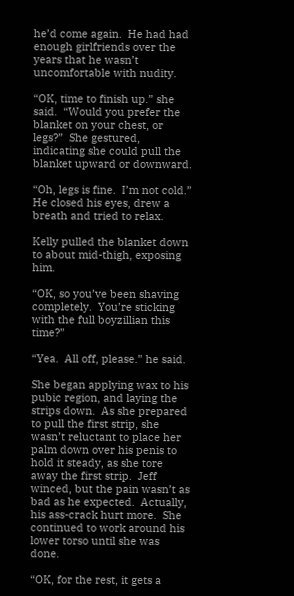he’d come again.  He had had enough girlfriends over the years that he wasn’t uncomfortable with nudity.

“OK, time to finish up.” she said.  “Would you prefer the blanket on your chest, or legs?”  She gestured, indicating she could pull the blanket upward or downward.

“Oh, legs is fine.  I’m not cold.”  He closed his eyes, drew a breath and tried to relax.

Kelly pulled the blanket down to about mid-thigh, exposing him.

“OK, so you’ve been shaving completely.  You’re sticking with the full boyzillian this time?”

“Yea.  All off, please.” he said.

She began applying wax to his pubic region, and laying the strips down.  As she prepared to pull the first strip, she wasn’t reluctant to place her palm down over his penis to hold it steady, as she tore away the first strip.  Jeff winced, but the pain wasn’t as bad as he expected.  Actually, his ass-crack hurt more.  She continued to work around his lower torso until she was done.

“OK, for the rest, it gets a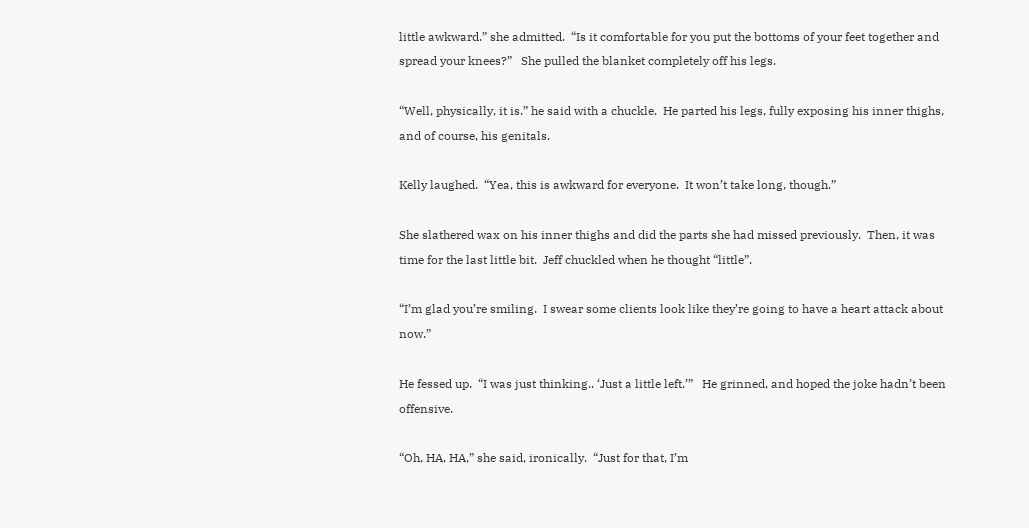little awkward.” she admitted.  “Is it comfortable for you put the bottoms of your feet together and spread your knees?”   She pulled the blanket completely off his legs.

“Well, physically, it is.” he said with a chuckle.  He parted his legs, fully exposing his inner thighs, and of course, his genitals.

Kelly laughed.  “Yea, this is awkward for everyone.  It won’t take long, though.”

She slathered wax on his inner thighs and did the parts she had missed previously.  Then, it was time for the last little bit.  Jeff chuckled when he thought “little”.

“I’m glad you’re smiling.  I swear some clients look like they’re going to have a heart attack about now.”

He fessed up.  “I was just thinking.. ‘Just a little left.’”   He grinned, and hoped the joke hadn’t been offensive.

“Oh, HA, HA,” she said, ironically.  “Just for that, I’m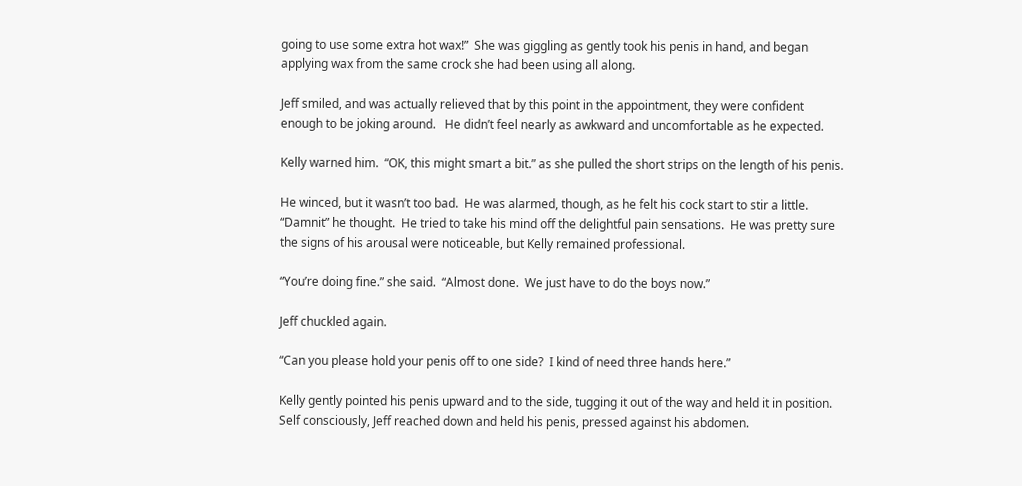going to use some extra hot wax!”  She was giggling as gently took his penis in hand, and began applying wax from the same crock she had been using all along.

Jeff smiled, and was actually relieved that by this point in the appointment, they were confident enough to be joking around.   He didn’t feel nearly as awkward and uncomfortable as he expected.

Kelly warned him.  “OK, this might smart a bit.” as she pulled the short strips on the length of his penis.

He winced, but it wasn’t too bad.  He was alarmed, though, as he felt his cock start to stir a little.  “Damnit” he thought.  He tried to take his mind off the delightful pain sensations.  He was pretty sure the signs of his arousal were noticeable, but Kelly remained professional.

“You’re doing fine.” she said.  “Almost done.  We just have to do the boys now.”

Jeff chuckled again.

“Can you please hold your penis off to one side?  I kind of need three hands here.”

Kelly gently pointed his penis upward and to the side, tugging it out of the way and held it in position.  Self consciously, Jeff reached down and held his penis, pressed against his abdomen.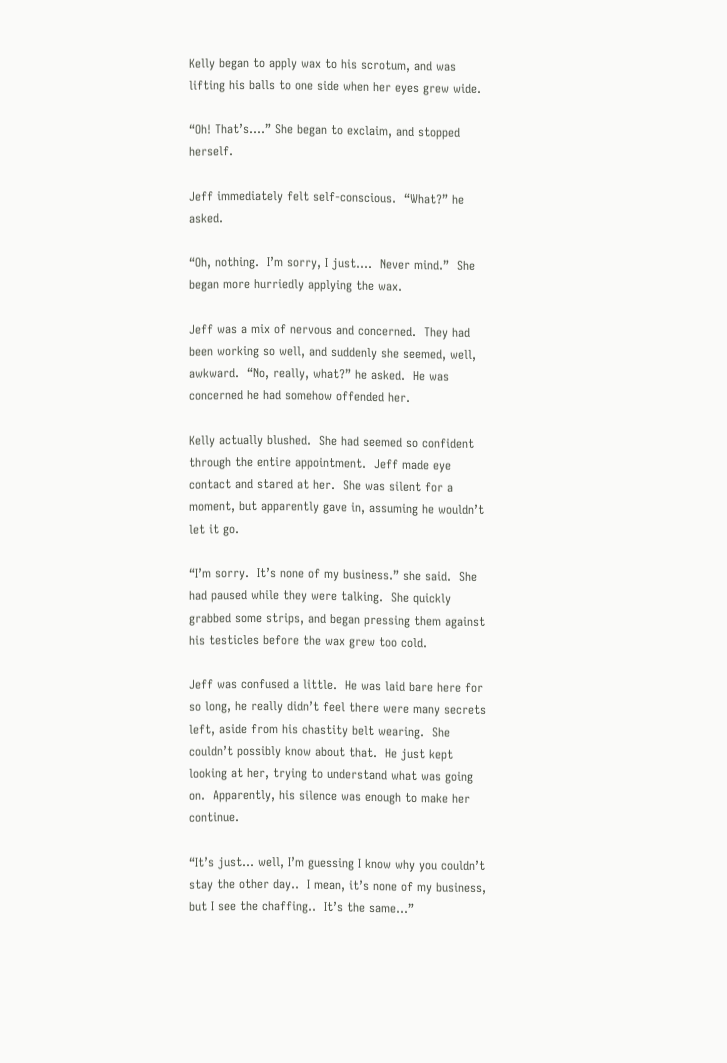Kelly began to apply wax to his scrotum, and was lifting his balls to one side when her eyes grew wide.

“Oh! That’s….” She began to exclaim, and stopped herself.

Jeff immediately felt self-conscious.  “What?” he asked.

“Oh, nothing.  I’m sorry, I just….  Never mind.”  She began more hurriedly applying the wax.

Jeff was a mix of nervous and concerned.  They had been working so well, and suddenly she seemed, well, awkward.  “No, really, what?” he asked.  He was concerned he had somehow offended her.

Kelly actually blushed.  She had seemed so confident through the entire appointment.  Jeff made eye contact and stared at her.  She was silent for a moment, but apparently gave in, assuming he wouldn’t let it go.

“I’m sorry.  It’s none of my business.” she said.  She had paused while they were talking.  She quickly grabbed some strips, and began pressing them against his testicles before the wax grew too cold.

Jeff was confused a little.  He was laid bare here for so long, he really didn’t feel there were many secrets left, aside from his chastity belt wearing.  She couldn’t possibly know about that.  He just kept looking at her, trying to understand what was going on.  Apparently, his silence was enough to make her continue.

“It’s just… well, I’m guessing I know why you couldn’t stay the other day..  I mean, it’s none of my business, but I see the chaffing..  It’s the same…”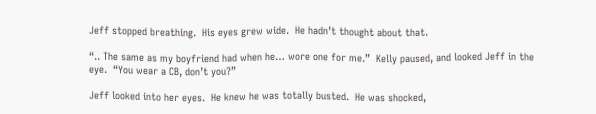Jeff stopped breathing.  His eyes grew wide.  He hadn’t thought about that.

“.. The same as my boyfriend had when he… wore one for me.”  Kelly paused, and looked Jeff in the eye.  “You wear a CB, don’t you?”

Jeff looked into her eyes.  He knew he was totally busted.  He was shocked,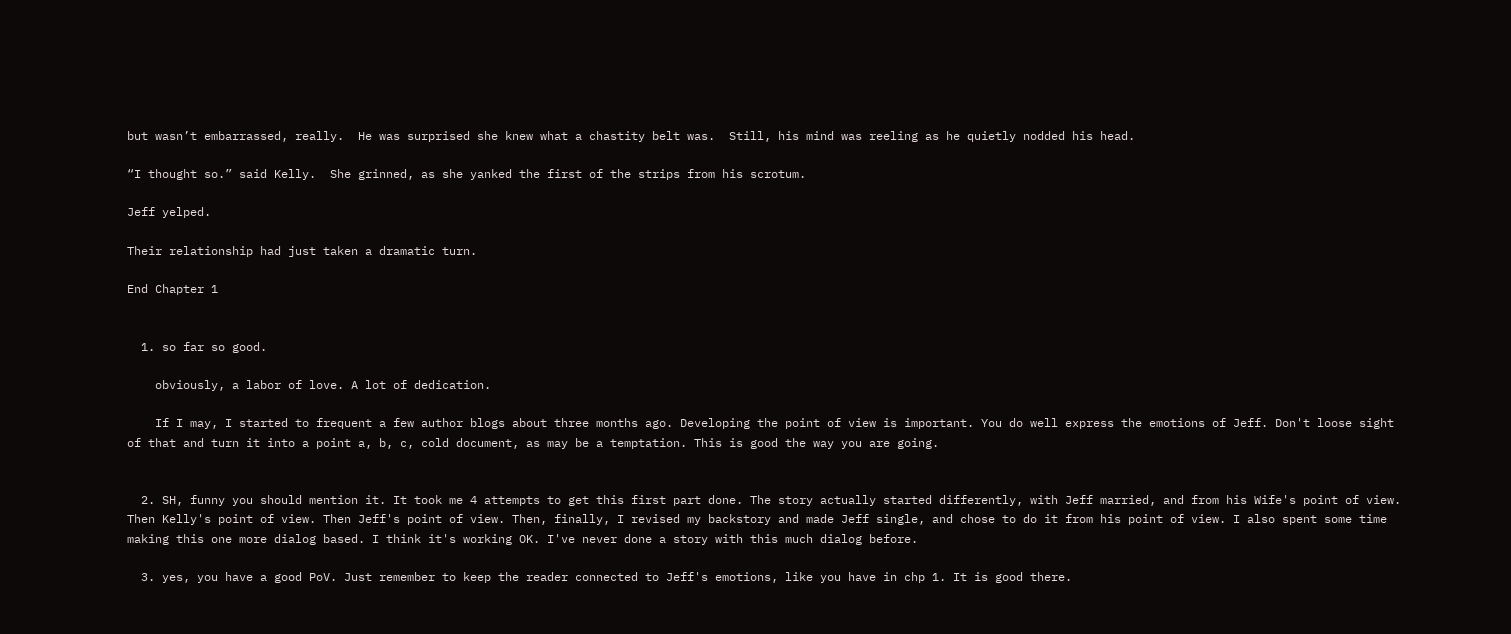but wasn’t embarrassed, really.  He was surprised she knew what a chastity belt was.  Still, his mind was reeling as he quietly nodded his head.

“I thought so.” said Kelly.  She grinned, as she yanked the first of the strips from his scrotum.

Jeff yelped.

Their relationship had just taken a dramatic turn.

End Chapter 1


  1. so far so good.

    obviously, a labor of love. A lot of dedication.

    If I may, I started to frequent a few author blogs about three months ago. Developing the point of view is important. You do well express the emotions of Jeff. Don't loose sight of that and turn it into a point a, b, c, cold document, as may be a temptation. This is good the way you are going.


  2. SH, funny you should mention it. It took me 4 attempts to get this first part done. The story actually started differently, with Jeff married, and from his Wife's point of view. Then Kelly's point of view. Then Jeff's point of view. Then, finally, I revised my backstory and made Jeff single, and chose to do it from his point of view. I also spent some time making this one more dialog based. I think it's working OK. I've never done a story with this much dialog before.

  3. yes, you have a good PoV. Just remember to keep the reader connected to Jeff's emotions, like you have in chp 1. It is good there.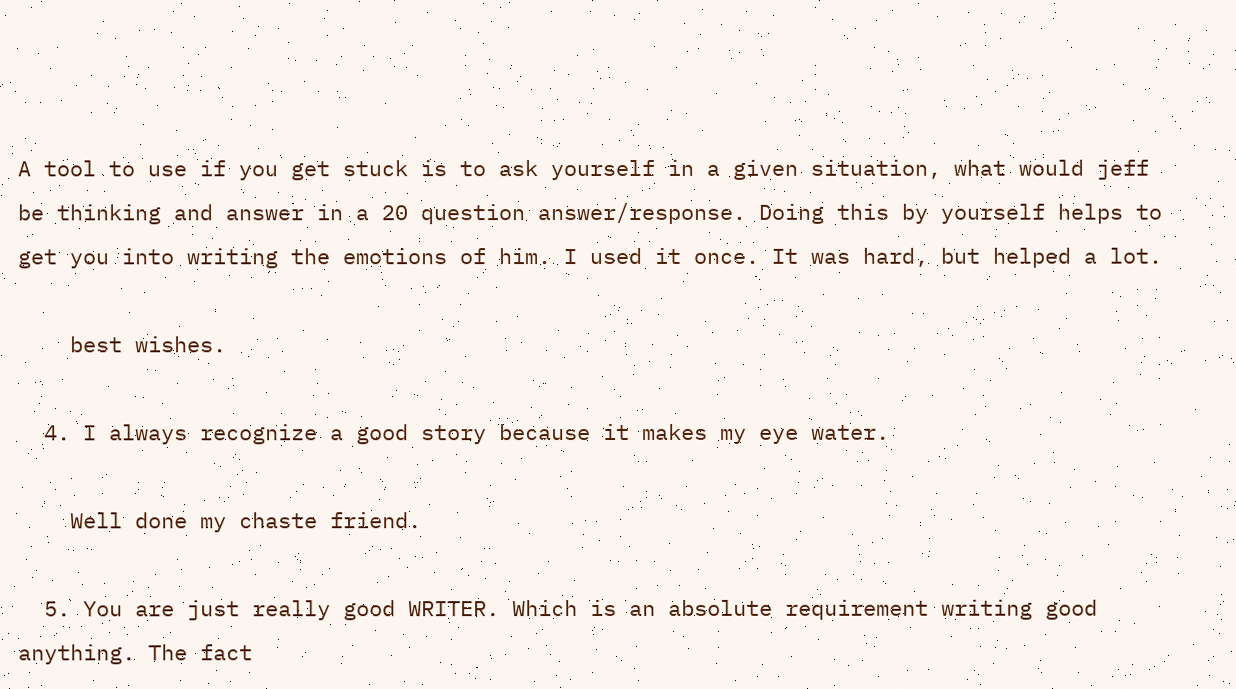A tool to use if you get stuck is to ask yourself in a given situation, what would jeff be thinking and answer in a 20 question answer/response. Doing this by yourself helps to get you into writing the emotions of him. I used it once. It was hard, but helped a lot.

    best wishes.

  4. I always recognize a good story because it makes my eye water.

    Well done my chaste friend.

  5. You are just really good WRITER. Which is an absolute requirement writing good anything. The fact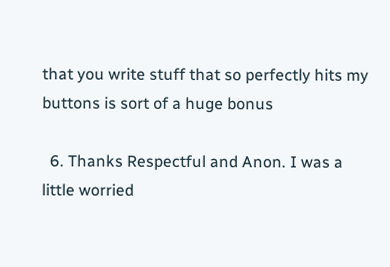that you write stuff that so perfectly hits my buttons is sort of a huge bonus

  6. Thanks Respectful and Anon. I was a little worried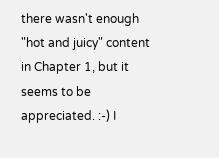there wasn't enough "hot and juicy" content in Chapter 1, but it seems to be appreciated. :-) I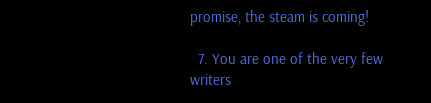promise, the steam is coming!

  7. You are one of the very few writers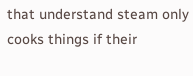that understand steam only cooks things if their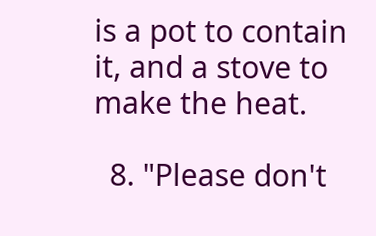is a pot to contain it, and a stove to make the heat.

  8. "Please don't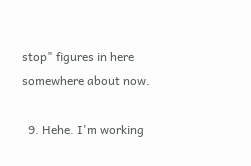stop" figures in here somewhere about now.

  9. Hehe. I'm working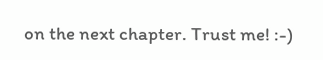on the next chapter. Trust me! :-)